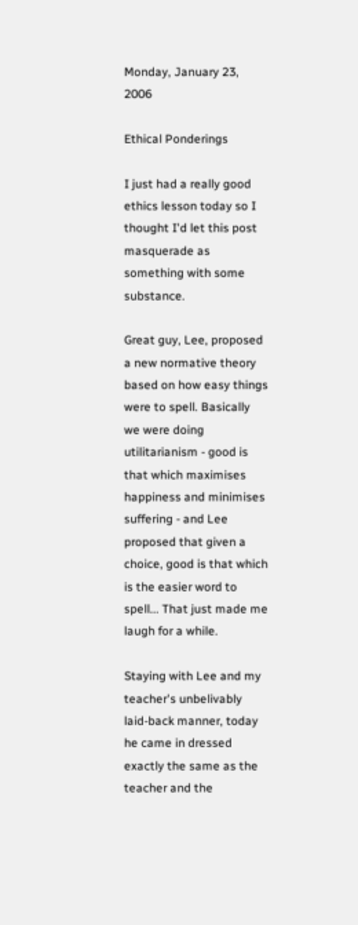Monday, January 23, 2006

Ethical Ponderings

I just had a really good ethics lesson today so I thought I'd let this post masquerade as something with some substance.

Great guy, Lee, proposed a new normative theory based on how easy things were to spell. Basically we were doing utilitarianism - good is that which maximises happiness and minimises suffering - and Lee proposed that given a choice, good is that which is the easier word to spell... That just made me laugh for a while.

Staying with Lee and my teacher's unbelivably laid-back manner, today he came in dressed exactly the same as the teacher and the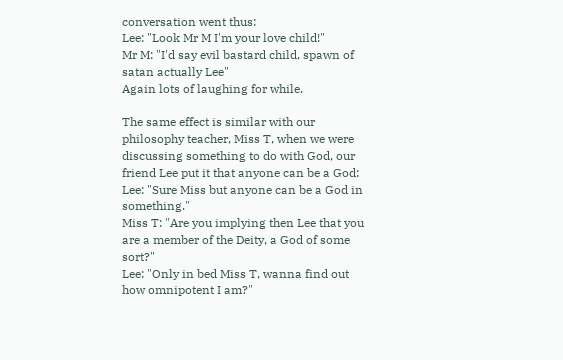conversation went thus:
Lee: "Look Mr M I'm your love child!"
Mr M: "I'd say evil bastard child, spawn of satan actually Lee"
Again lots of laughing for while.

The same effect is similar with our philosophy teacher, Miss T, when we were discussing something to do with God, our friend Lee put it that anyone can be a God:
Lee: "Sure Miss but anyone can be a God in something."
Miss T: "Are you implying then Lee that you are a member of the Deity, a God of some sort?"
Lee: "Only in bed Miss T, wanna find out how omnipotent I am?"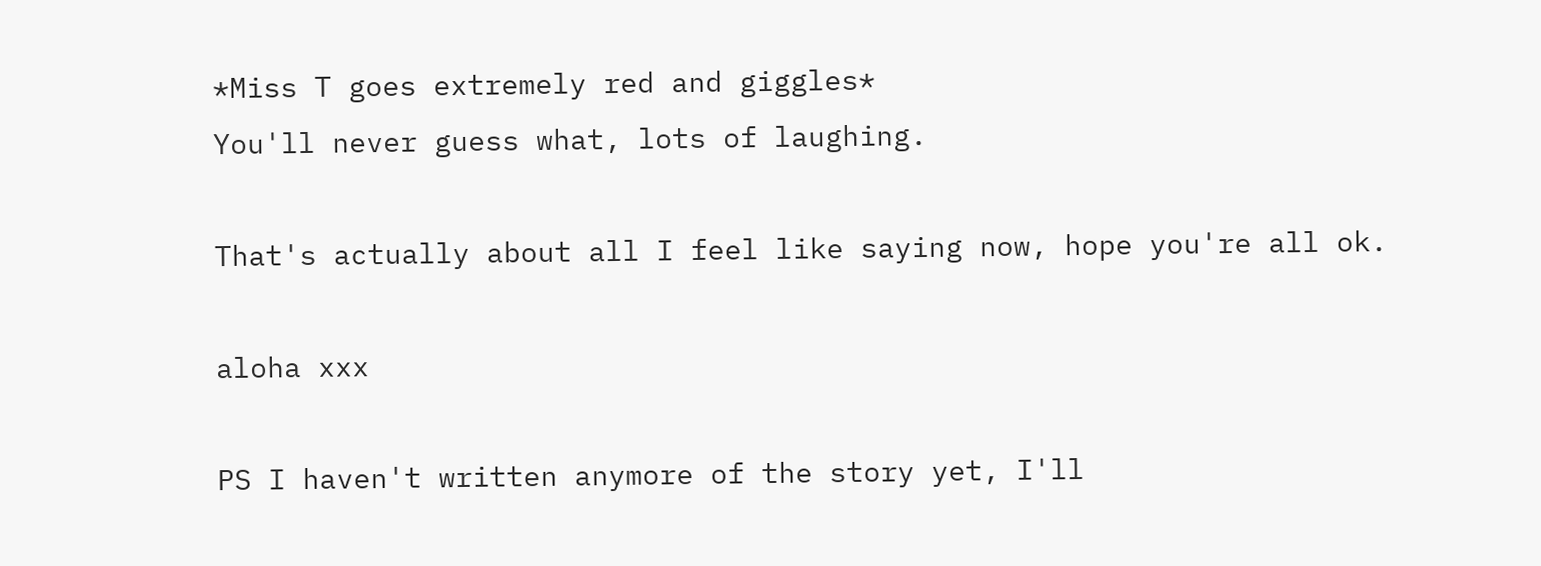*Miss T goes extremely red and giggles*
You'll never guess what, lots of laughing.

That's actually about all I feel like saying now, hope you're all ok.

aloha xxx

PS I haven't written anymore of the story yet, I'll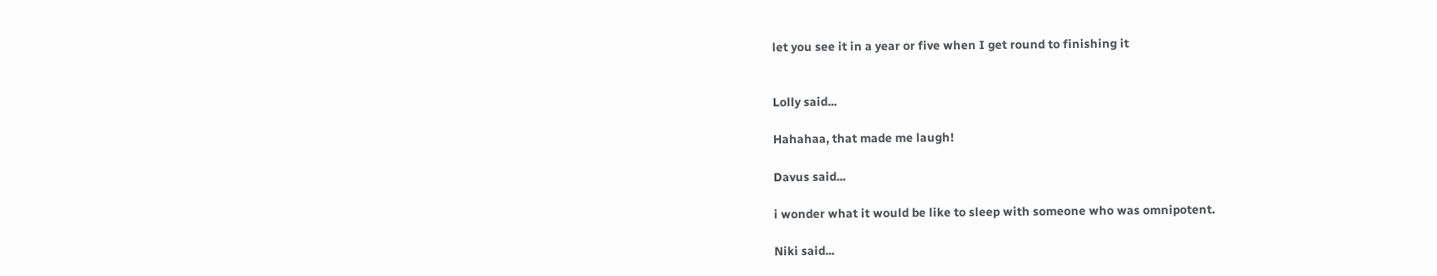let you see it in a year or five when I get round to finishing it


Lolly said...

Hahahaa, that made me laugh!

Davus said...

i wonder what it would be like to sleep with someone who was omnipotent.

Niki said...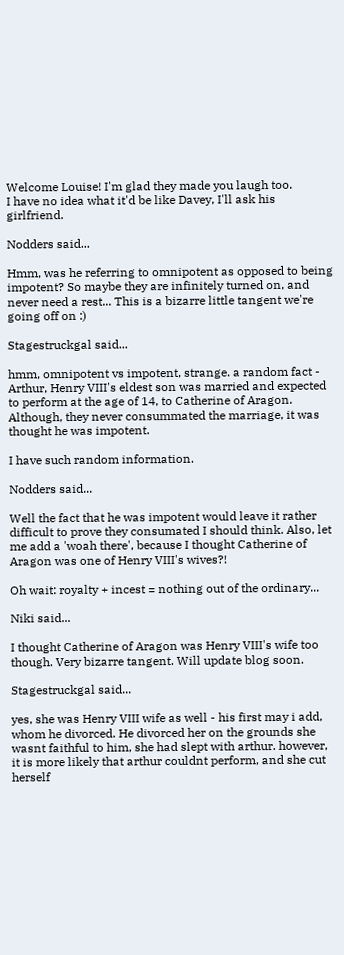Welcome Louise! I'm glad they made you laugh too.
I have no idea what it'd be like Davey, I'll ask his girlfriend.

Nodders said...

Hmm, was he referring to omnipotent as opposed to being impotent? So maybe they are infinitely turned on, and never need a rest... This is a bizarre little tangent we're going off on :)

Stagestruckgal said...

hmm, omnipotent vs impotent, strange. a random fact - Arthur, Henry VIII's eldest son was married and expected to perform at the age of 14, to Catherine of Aragon. Although, they never consummated the marriage, it was thought he was impotent.

I have such random information.

Nodders said...

Well the fact that he was impotent would leave it rather difficult to prove they consumated I should think. Also, let me add a 'woah there', because I thought Catherine of Aragon was one of Henry VIII's wives?!

Oh wait: royalty + incest = nothing out of the ordinary...

Niki said...

I thought Catherine of Aragon was Henry VIII's wife too though. Very bizarre tangent. Will update blog soon.

Stagestruckgal said...

yes, she was Henry VIII wife as well - his first may i add, whom he divorced. He divorced her on the grounds she wasnt faithful to him, she had slept with arthur. however, it is more likely that arthur couldnt perform, and she cut herself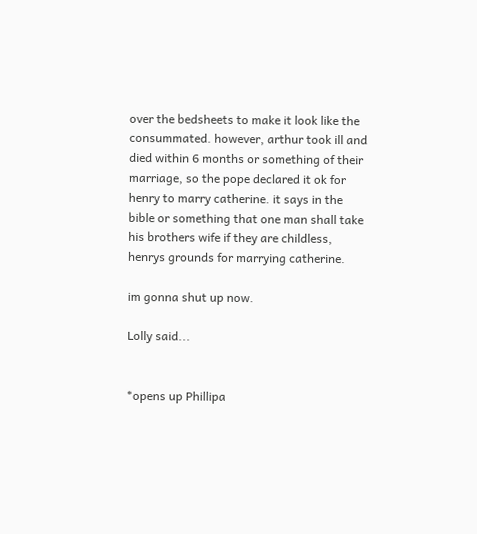over the bedsheets to make it look like the consummated. however, arthur took ill and died within 6 months or something of their marriage, so the pope declared it ok for henry to marry catherine. it says in the bible or something that one man shall take his brothers wife if they are childless, henrys grounds for marrying catherine.

im gonna shut up now.

Lolly said...


*opens up Phillipa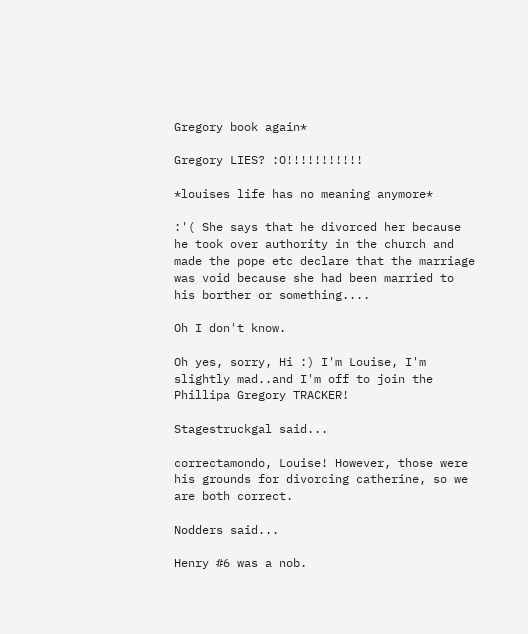Gregory book again*

Gregory LIES? :O!!!!!!!!!!!

*louises life has no meaning anymore*

:'( She says that he divorced her because he took over authority in the church and made the pope etc declare that the marriage was void because she had been married to his borther or something....

Oh I don't know.

Oh yes, sorry, Hi :) I'm Louise, I'm slightly mad..and I'm off to join the Phillipa Gregory TRACKER!

Stagestruckgal said...

correctamondo, Louise! However, those were his grounds for divorcing catherine, so we are both correct.

Nodders said...

Henry #6 was a nob.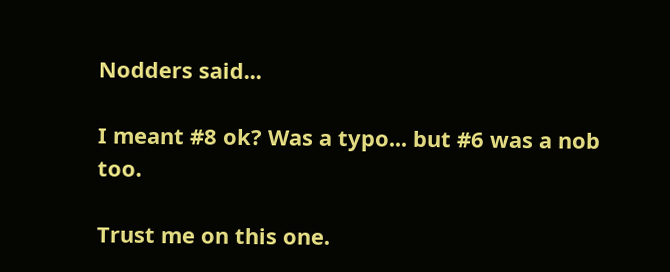Nodders said...

I meant #8 ok? Was a typo... but #6 was a nob too.

Trust me on this one.